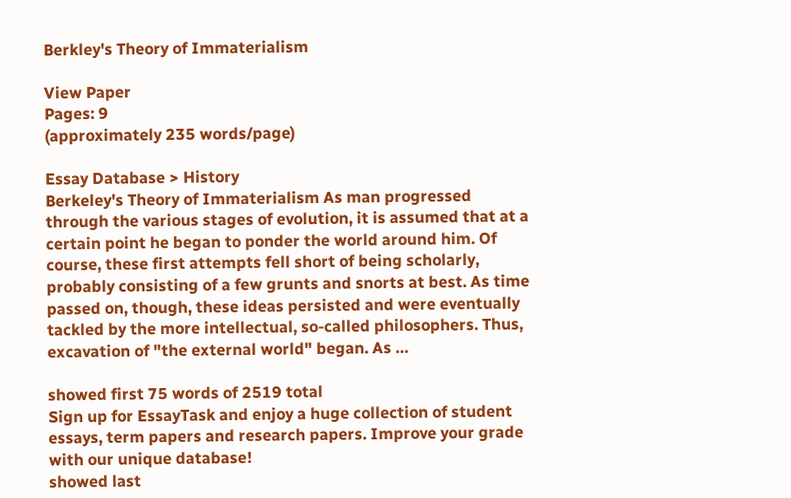Berkley's Theory of Immaterialism

View Paper
Pages: 9
(approximately 235 words/page)

Essay Database > History
Berkeley's Theory of Immaterialism As man progressed through the various stages of evolution, it is assumed that at a certain point he began to ponder the world around him. Of course, these first attempts fell short of being scholarly, probably consisting of a few grunts and snorts at best. As time passed on, though, these ideas persisted and were eventually tackled by the more intellectual, so-called philosophers. Thus, excavation of "the external world" began. As …

showed first 75 words of 2519 total
Sign up for EssayTask and enjoy a huge collection of student essays, term papers and research papers. Improve your grade with our unique database!
showed last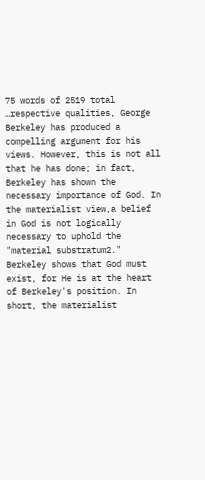75 words of 2519 total
…respective qualities, George Berkeley has produced a compelling argument for his views. However, this is not all that he has done; in fact, Berkeley has shown the necessary importance of God. In the materialist view,a belief in God is not logically necessary to uphold the "material substratum2." Berkeley shows that God must exist, for He is at the heart of Berkeley's position. In short, the materialist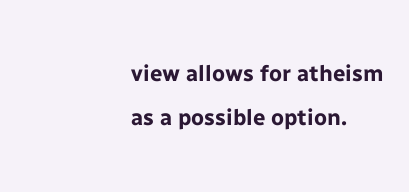view allows for atheism as a possible option.